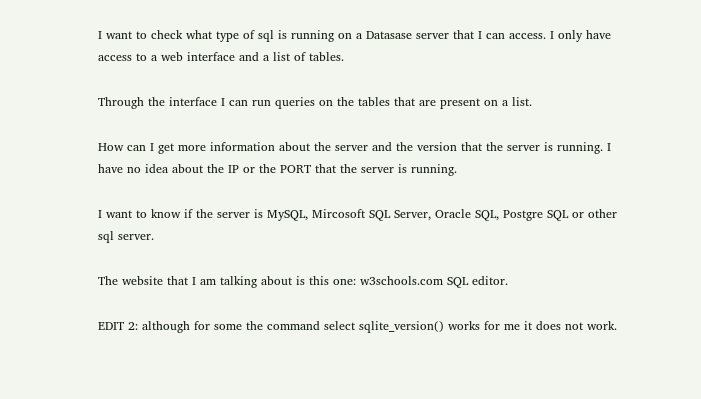I want to check what type of sql is running on a Datasase server that I can access. I only have access to a web interface and a list of tables.

Through the interface I can run queries on the tables that are present on a list.

How can I get more information about the server and the version that the server is running. I have no idea about the IP or the PORT that the server is running.

I want to know if the server is MySQL, Mircosoft SQL Server, Oracle SQL, Postgre SQL or other sql server.

The website that I am talking about is this one: w3schools.com SQL editor.

EDIT 2: although for some the command select sqlite_version() works for me it does not work.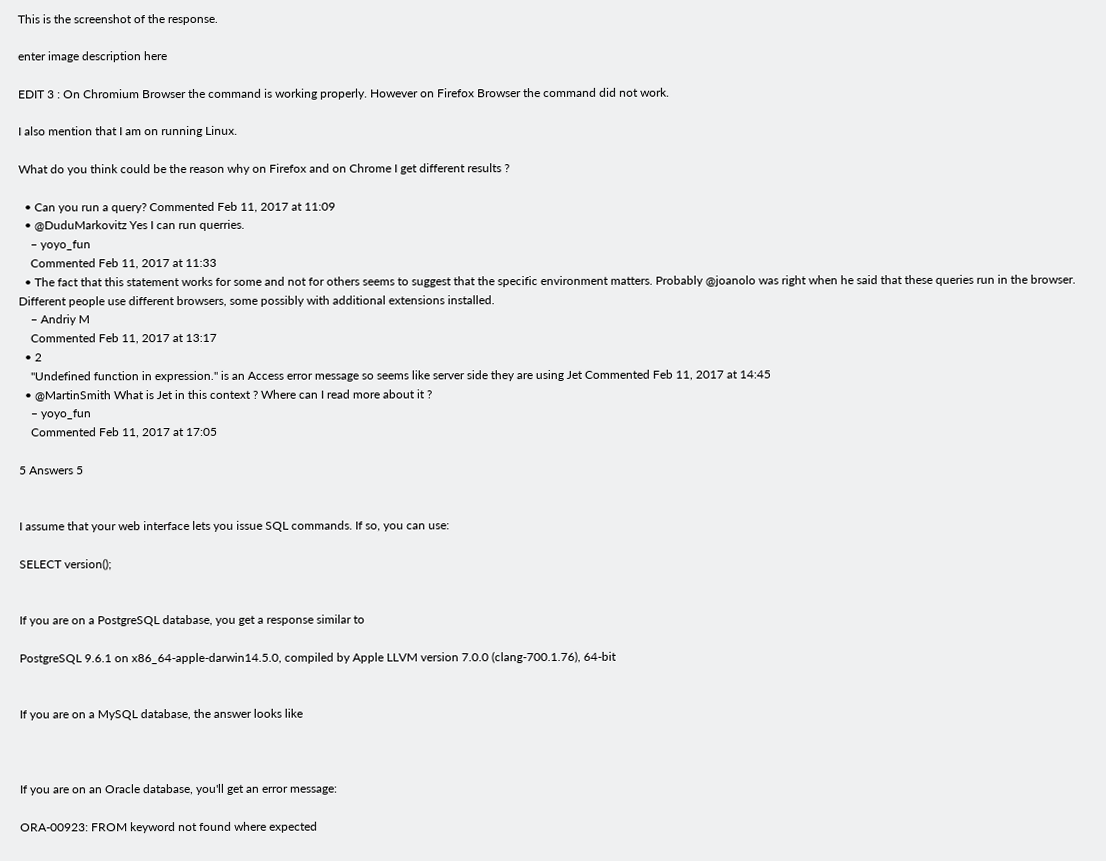This is the screenshot of the response.

enter image description here

EDIT 3 : On Chromium Browser the command is working properly. However on Firefox Browser the command did not work.

I also mention that I am on running Linux.

What do you think could be the reason why on Firefox and on Chrome I get different results ?

  • Can you run a query? Commented Feb 11, 2017 at 11:09
  • @DuduMarkovitz Yes I can run querries.
    – yoyo_fun
    Commented Feb 11, 2017 at 11:33
  • The fact that this statement works for some and not for others seems to suggest that the specific environment matters. Probably @joanolo was right when he said that these queries run in the browser. Different people use different browsers, some possibly with additional extensions installed.
    – Andriy M
    Commented Feb 11, 2017 at 13:17
  • 2
    "Undefined function in expression." is an Access error message so seems like server side they are using Jet Commented Feb 11, 2017 at 14:45
  • @MartinSmith What is Jet in this context ? Where can I read more about it ?
    – yoyo_fun
    Commented Feb 11, 2017 at 17:05

5 Answers 5


I assume that your web interface lets you issue SQL commands. If so, you can use:

SELECT version();


If you are on a PostgreSQL database, you get a response similar to

PostgreSQL 9.6.1 on x86_64-apple-darwin14.5.0, compiled by Apple LLVM version 7.0.0 (clang-700.1.76), 64-bit


If you are on a MySQL database, the answer looks like



If you are on an Oracle database, you'll get an error message:

ORA-00923: FROM keyword not found where expected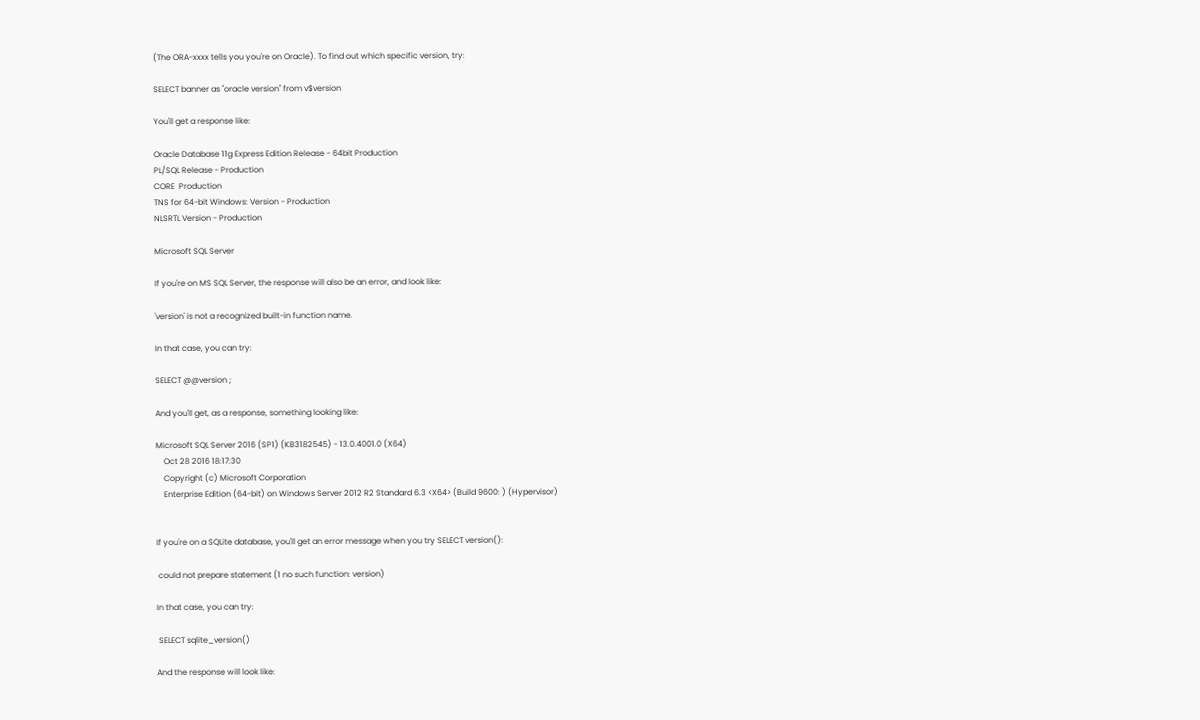(The ORA-xxxx tells you you're on Oracle). To find out which specific version, try:

SELECT banner as "oracle version" from v$version

You'll get a response like:

Oracle Database 11g Express Edition Release - 64bit Production
PL/SQL Release - Production
CORE  Production
TNS for 64-bit Windows: Version - Production
NLSRTL Version - Production

Microsoft SQL Server

If you're on MS SQL Server, the response will also be an error, and look like:

'version' is not a recognized built-in function name.

In that case, you can try:

SELECT @@version ;

And you'll get, as a response, something looking like:

Microsoft SQL Server 2016 (SP1) (KB3182545) - 13.0.4001.0 (X64)
    Oct 28 2016 18:17:30
    Copyright (c) Microsoft Corporation
    Enterprise Edition (64-bit) on Windows Server 2012 R2 Standard 6.3 <X64> (Build 9600: ) (Hypervisor)


If you're on a SQLite database, you'll get an error message when you try SELECT version():

 could not prepare statement (1 no such function: version)

In that case, you can try:

 SELECT sqlite_version()

And the response will look like: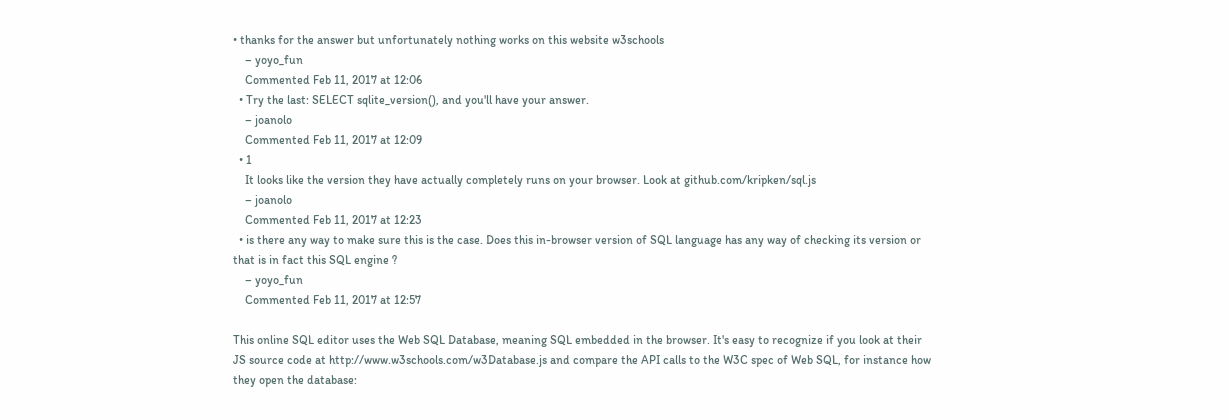• thanks for the answer but unfortunately nothing works on this website w3schools
    – yoyo_fun
    Commented Feb 11, 2017 at 12:06
  • Try the last: SELECT sqlite_version(), and you'll have your answer.
    – joanolo
    Commented Feb 11, 2017 at 12:09
  • 1
    It looks like the version they have actually completely runs on your browser. Look at github.com/kripken/sql.js
    – joanolo
    Commented Feb 11, 2017 at 12:23
  • is there any way to make sure this is the case. Does this in-browser version of SQL language has any way of checking its version or that is in fact this SQL engine ?
    – yoyo_fun
    Commented Feb 11, 2017 at 12:57

This online SQL editor uses the Web SQL Database, meaning SQL embedded in the browser. It's easy to recognize if you look at their JS source code at http://www.w3schools.com/w3Database.js and compare the API calls to the W3C spec of Web SQL, for instance how they open the database: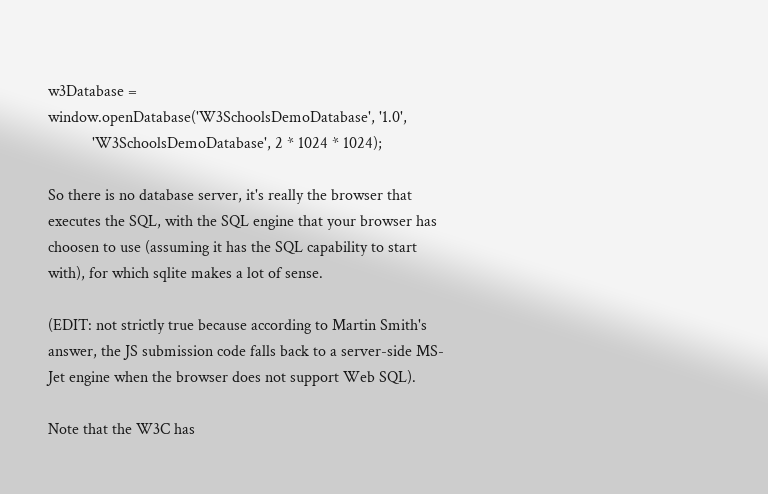w3Database = window.openDatabase('W3SchoolsDemoDatabase', '1.0',
           'W3SchoolsDemoDatabase', 2 * 1024 * 1024);

So there is no database server, it's really the browser that executes the SQL, with the SQL engine that your browser has choosen to use (assuming it has the SQL capability to start with), for which sqlite makes a lot of sense.

(EDIT: not strictly true because according to Martin Smith's answer, the JS submission code falls back to a server-side MS-Jet engine when the browser does not support Web SQL).

Note that the W3C has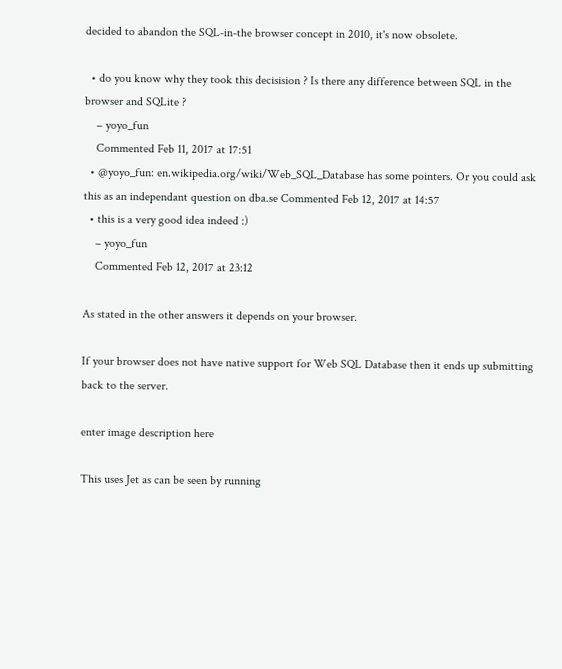decided to abandon the SQL-in-the browser concept in 2010, it's now obsolete.

  • do you know why they took this decisision ? Is there any difference between SQL in the browser and SQLite ?
    – yoyo_fun
    Commented Feb 11, 2017 at 17:51
  • @yoyo_fun: en.wikipedia.org/wiki/Web_SQL_Database has some pointers. Or you could ask this as an independant question on dba.se Commented Feb 12, 2017 at 14:57
  • this is a very good idea indeed :)
    – yoyo_fun
    Commented Feb 12, 2017 at 23:12

As stated in the other answers it depends on your browser.

If your browser does not have native support for Web SQL Database then it ends up submitting back to the server.

enter image description here

This uses Jet as can be seen by running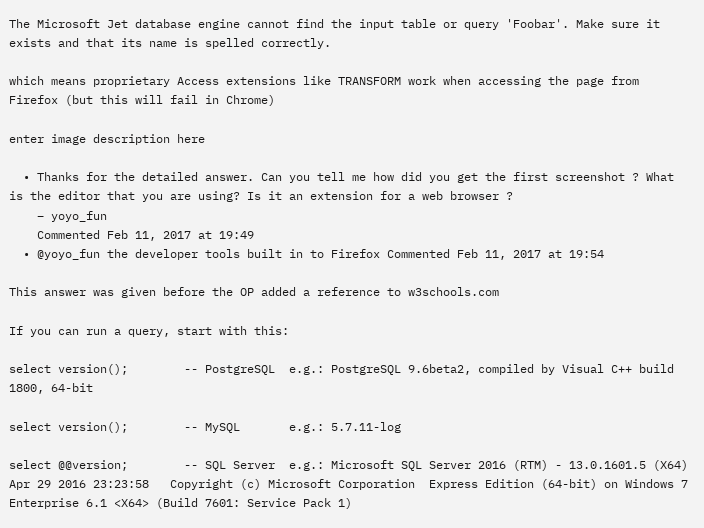The Microsoft Jet database engine cannot find the input table or query 'Foobar'. Make sure it exists and that its name is spelled correctly.

which means proprietary Access extensions like TRANSFORM work when accessing the page from Firefox (but this will fail in Chrome)

enter image description here

  • Thanks for the detailed answer. Can you tell me how did you get the first screenshot ? What is the editor that you are using? Is it an extension for a web browser ?
    – yoyo_fun
    Commented Feb 11, 2017 at 19:49
  • @yoyo_fun the developer tools built in to Firefox Commented Feb 11, 2017 at 19:54

This answer was given before the OP added a reference to w3schools.com

If you can run a query, start with this:

select version();        -- PostgreSQL  e.g.: PostgreSQL 9.6beta2, compiled by Visual C++ build 1800, 64-bit

select version();        -- MySQL       e.g.: 5.7.11-log

select @@version;        -- SQL Server  e.g.: Microsoft SQL Server 2016 (RTM) - 13.0.1601.5 (X64)   Apr 29 2016 23:23:58   Copyright (c) Microsoft Corporation  Express Edition (64-bit) on Windows 7 Enterprise 6.1 <X64> (Build 7601: Service Pack 1)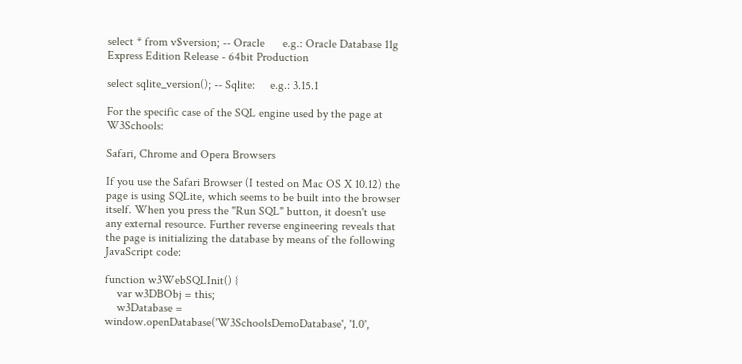select * from v$version; -- Oracle      e.g.: Oracle Database 11g Express Edition Release - 64bit Production

select sqlite_version(); -- Sqlite:     e.g.: 3.15.1

For the specific case of the SQL engine used by the page at W3Schools:

Safari, Chrome and Opera Browsers

If you use the Safari Browser (I tested on Mac OS X 10.12) the page is using SQLite, which seems to be built into the browser itself. When you press the "Run SQL" button, it doesn't use any external resource. Further reverse engineering reveals that the page is initializing the database by means of the following JavaScript code:

function w3WebSQLInit() {
    var w3DBObj = this;
    w3Database = window.openDatabase('W3SchoolsDemoDatabase', '1.0',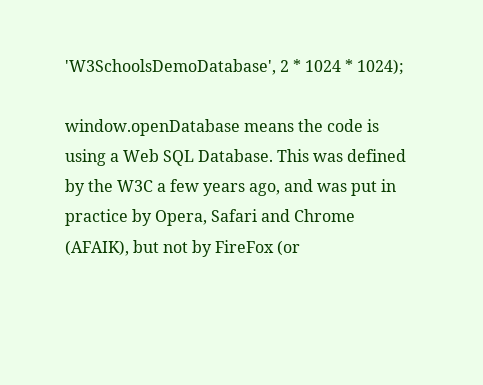'W3SchoolsDemoDatabase', 2 * 1024 * 1024);

window.openDatabase means the code is using a Web SQL Database. This was defined by the W3C a few years ago, and was put in practice by Opera, Safari and Chrome (AFAIK), but not by FireFox (or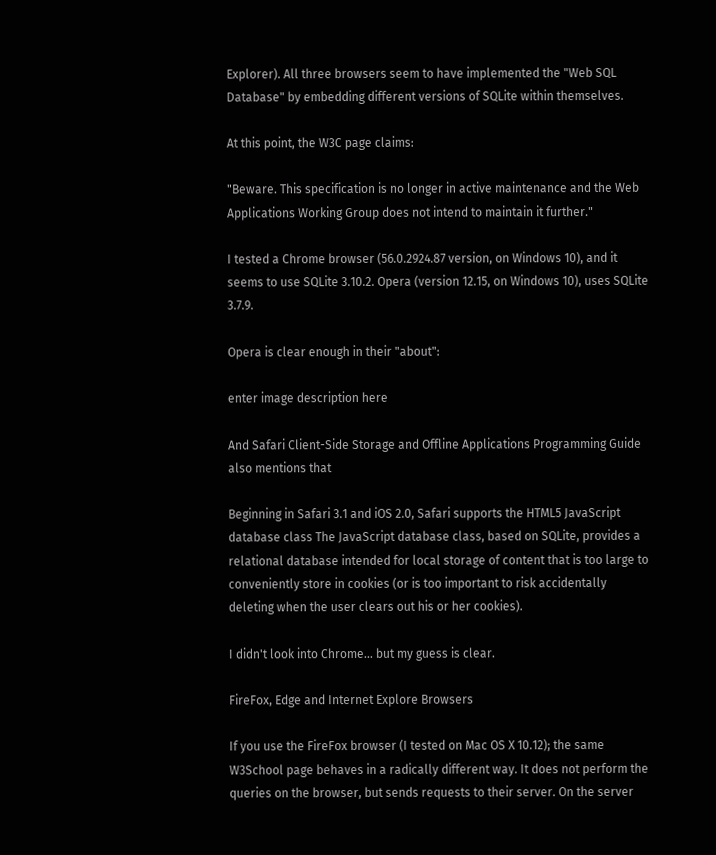Explorer). All three browsers seem to have implemented the "Web SQL Database" by embedding different versions of SQLite within themselves.

At this point, the W3C page claims:

"Beware. This specification is no longer in active maintenance and the Web Applications Working Group does not intend to maintain it further."

I tested a Chrome browser (56.0.2924.87 version, on Windows 10), and it seems to use SQLite 3.10.2. Opera (version 12.15, on Windows 10), uses SQLite 3.7.9.

Opera is clear enough in their "about":

enter image description here

And Safari Client-Side Storage and Offline Applications Programming Guide also mentions that

Beginning in Safari 3.1 and iOS 2.0, Safari supports the HTML5 JavaScript database class The JavaScript database class, based on SQLite, provides a relational database intended for local storage of content that is too large to conveniently store in cookies (or is too important to risk accidentally deleting when the user clears out his or her cookies).

I didn't look into Chrome... but my guess is clear.

FireFox, Edge and Internet Explore Browsers

If you use the FireFox browser (I tested on Mac OS X 10.12); the same W3School page behaves in a radically different way. It does not perform the queries on the browser, but sends requests to their server. On the server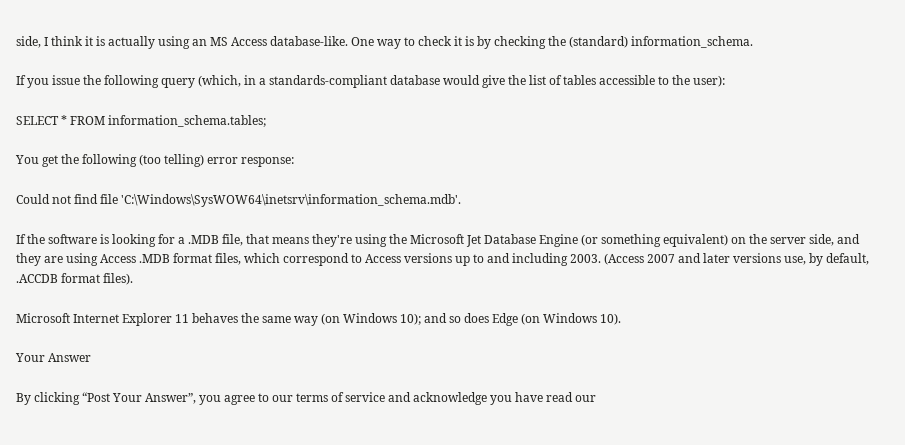side, I think it is actually using an MS Access database-like. One way to check it is by checking the (standard) information_schema.

If you issue the following query (which, in a standards-compliant database would give the list of tables accessible to the user):

SELECT * FROM information_schema.tables;

You get the following (too telling) error response:

Could not find file 'C:\Windows\SysWOW64\inetsrv\information_schema.mdb'.

If the software is looking for a .MDB file, that means they're using the Microsoft Jet Database Engine (or something equivalent) on the server side, and they are using Access .MDB format files, which correspond to Access versions up to and including 2003. (Access 2007 and later versions use, by default, .ACCDB format files).

Microsoft Internet Explorer 11 behaves the same way (on Windows 10); and so does Edge (on Windows 10).

Your Answer

By clicking “Post Your Answer”, you agree to our terms of service and acknowledge you have read our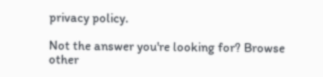privacy policy.

Not the answer you're looking for? Browse other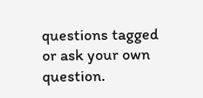questions tagged or ask your own question.